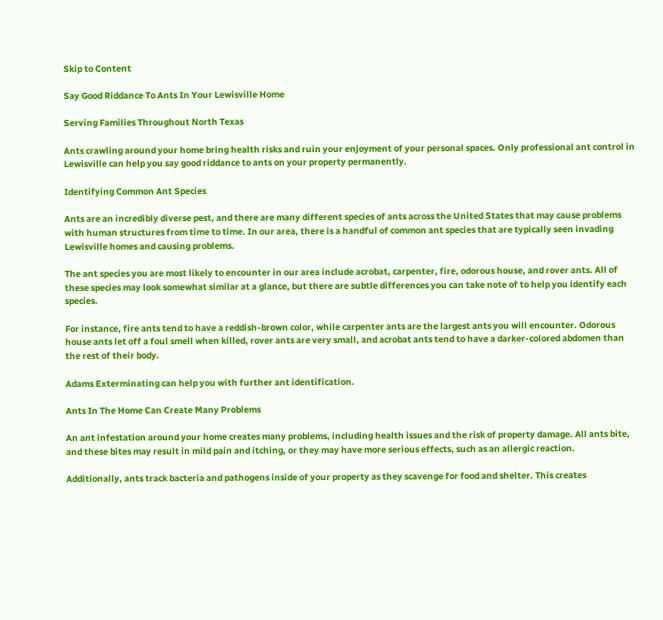Skip to Content

Say Good Riddance To Ants In Your Lewisville Home

Serving Families Throughout North Texas

Ants crawling around your home bring health risks and ruin your enjoyment of your personal spaces. Only professional ant control in Lewisville can help you say good riddance to ants on your property permanently.

Identifying Common Ant Species

Ants are an incredibly diverse pest, and there are many different species of ants across the United States that may cause problems with human structures from time to time. In our area, there is a handful of common ant species that are typically seen invading Lewisville homes and causing problems.

The ant species you are most likely to encounter in our area include acrobat, carpenter, fire, odorous house, and rover ants. All of these species may look somewhat similar at a glance, but there are subtle differences you can take note of to help you identify each species.

For instance, fire ants tend to have a reddish-brown color, while carpenter ants are the largest ants you will encounter. Odorous house ants let off a foul smell when killed, rover ants are very small, and acrobat ants tend to have a darker-colored abdomen than the rest of their body.

Adams Exterminating can help you with further ant identification.

Ants In The Home Can Create Many Problems

An ant infestation around your home creates many problems, including health issues and the risk of property damage. All ants bite, and these bites may result in mild pain and itching, or they may have more serious effects, such as an allergic reaction.

Additionally, ants track bacteria and pathogens inside of your property as they scavenge for food and shelter. This creates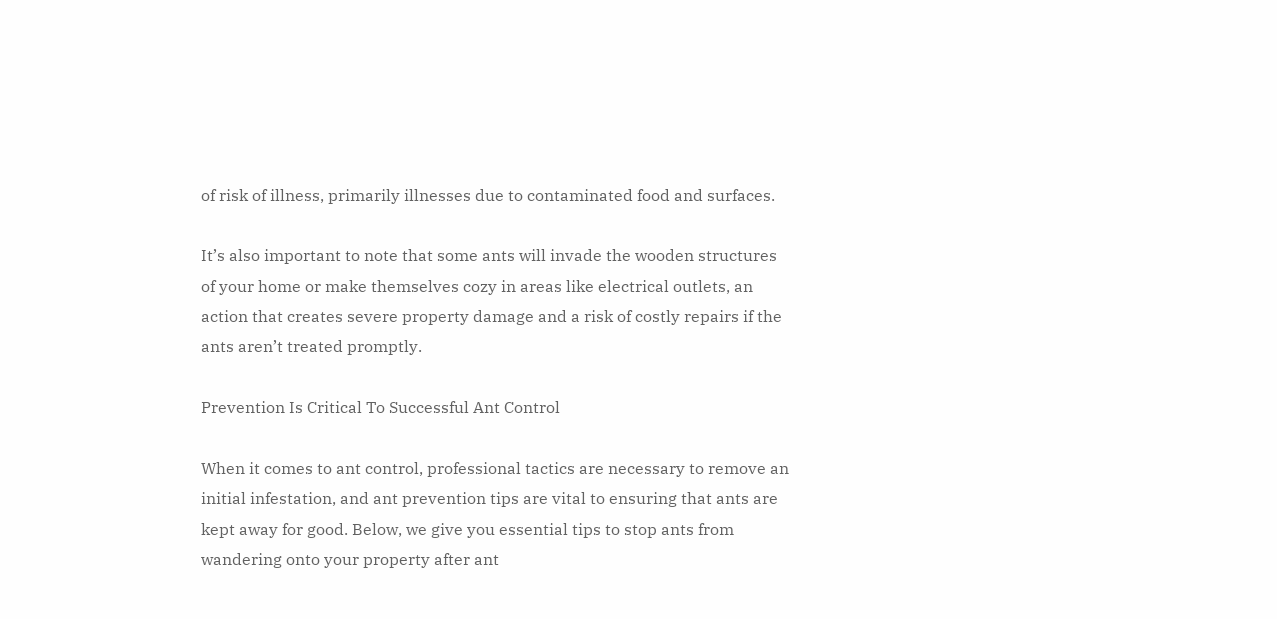of risk of illness, primarily illnesses due to contaminated food and surfaces.

It’s also important to note that some ants will invade the wooden structures of your home or make themselves cozy in areas like electrical outlets, an action that creates severe property damage and a risk of costly repairs if the ants aren’t treated promptly.

Prevention Is Critical To Successful Ant Control

When it comes to ant control, professional tactics are necessary to remove an initial infestation, and ant prevention tips are vital to ensuring that ants are kept away for good. Below, we give you essential tips to stop ants from wandering onto your property after ant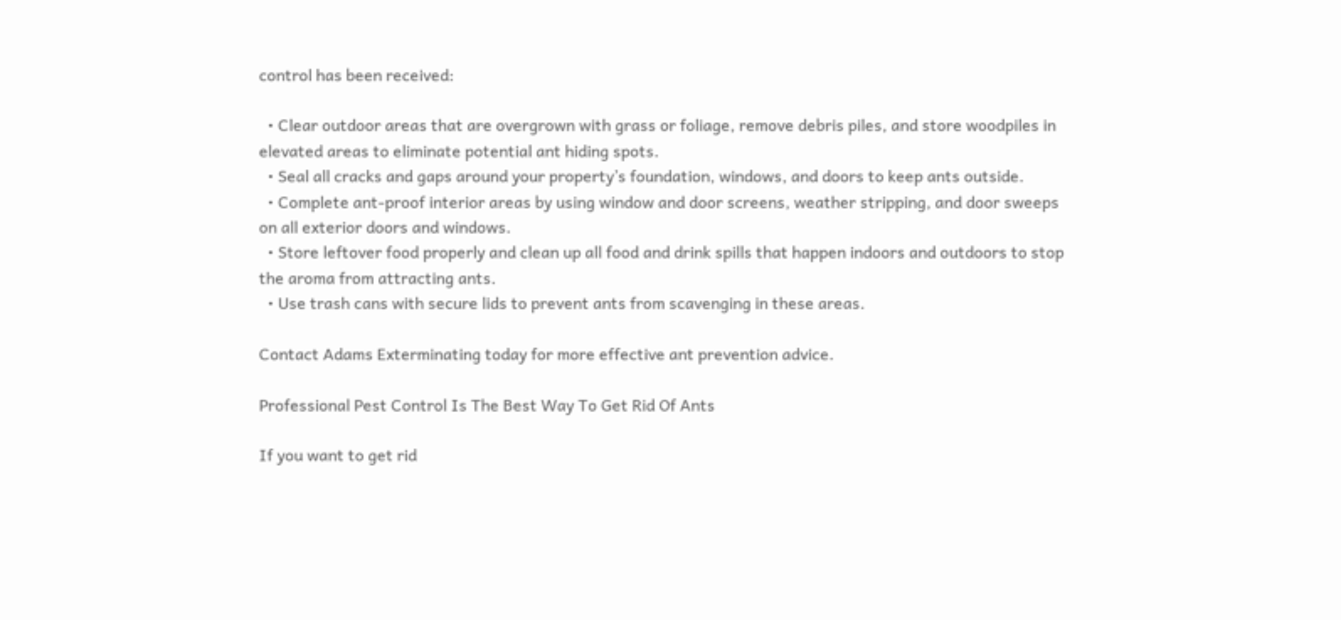control has been received:

  • Clear outdoor areas that are overgrown with grass or foliage, remove debris piles, and store woodpiles in elevated areas to eliminate potential ant hiding spots.
  • Seal all cracks and gaps around your property’s foundation, windows, and doors to keep ants outside.
  • Complete ant-proof interior areas by using window and door screens, weather stripping, and door sweeps on all exterior doors and windows.
  • Store leftover food properly and clean up all food and drink spills that happen indoors and outdoors to stop the aroma from attracting ants.
  • Use trash cans with secure lids to prevent ants from scavenging in these areas.

Contact Adams Exterminating today for more effective ant prevention advice.

Professional Pest Control Is The Best Way To Get Rid Of Ants

If you want to get rid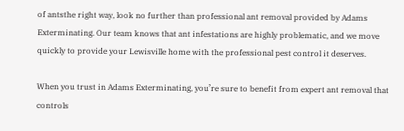of antsthe right way, look no further than professional ant removal provided by Adams Exterminating. Our team knows that ant infestations are highly problematic, and we move quickly to provide your Lewisville home with the professional pest control it deserves.

When you trust in Adams Exterminating, you’re sure to benefit from expert ant removal that controls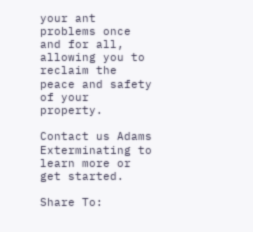your ant problems once and for all, allowing you to reclaim the peace and safety of your property.

Contact us Adams Exterminating to learn more or get started.

Share To: